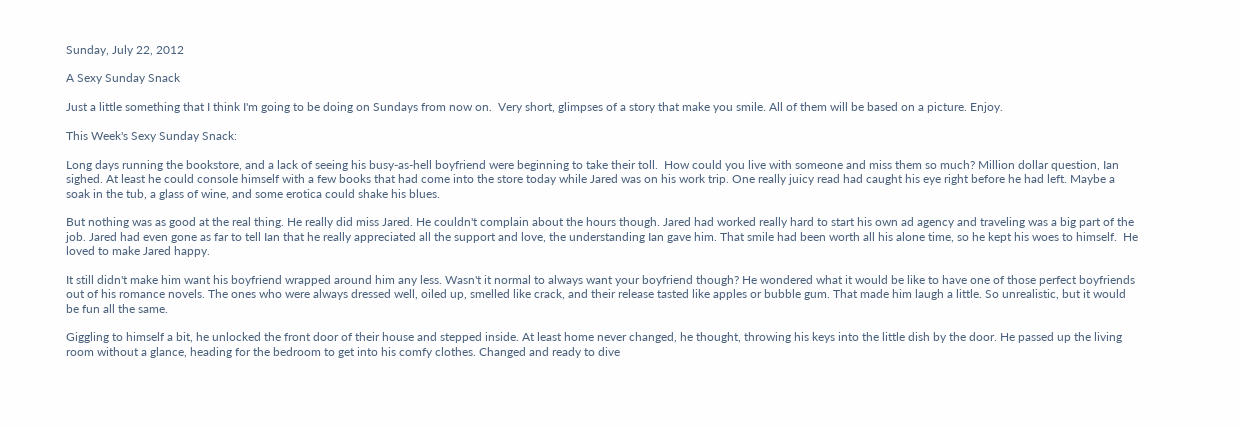Sunday, July 22, 2012

A Sexy Sunday Snack

Just a little something that I think I'm going to be doing on Sundays from now on.  Very short, glimpses of a story that make you smile. All of them will be based on a picture. Enjoy.

This Week's Sexy Sunday Snack:

Long days running the bookstore, and a lack of seeing his busy-as-hell boyfriend were beginning to take their toll.  How could you live with someone and miss them so much? Million dollar question, Ian sighed. At least he could console himself with a few books that had come into the store today while Jared was on his work trip. One really juicy read had caught his eye right before he had left. Maybe a soak in the tub, a glass of wine, and some erotica could shake his blues.

But nothing was as good at the real thing. He really did miss Jared. He couldn't complain about the hours though. Jared had worked really hard to start his own ad agency and traveling was a big part of the job. Jared had even gone as far to tell Ian that he really appreciated all the support and love, the understanding Ian gave him. That smile had been worth all his alone time, so he kept his woes to himself.  He loved to make Jared happy.

It still didn't make him want his boyfriend wrapped around him any less. Wasn't it normal to always want your boyfriend though? He wondered what it would be like to have one of those perfect boyfriends out of his romance novels. The ones who were always dressed well, oiled up, smelled like crack, and their release tasted like apples or bubble gum. That made him laugh a little. So unrealistic, but it would be fun all the same.

Giggling to himself a bit, he unlocked the front door of their house and stepped inside. At least home never changed, he thought, throwing his keys into the little dish by the door. He passed up the living room without a glance, heading for the bedroom to get into his comfy clothes. Changed and ready to dive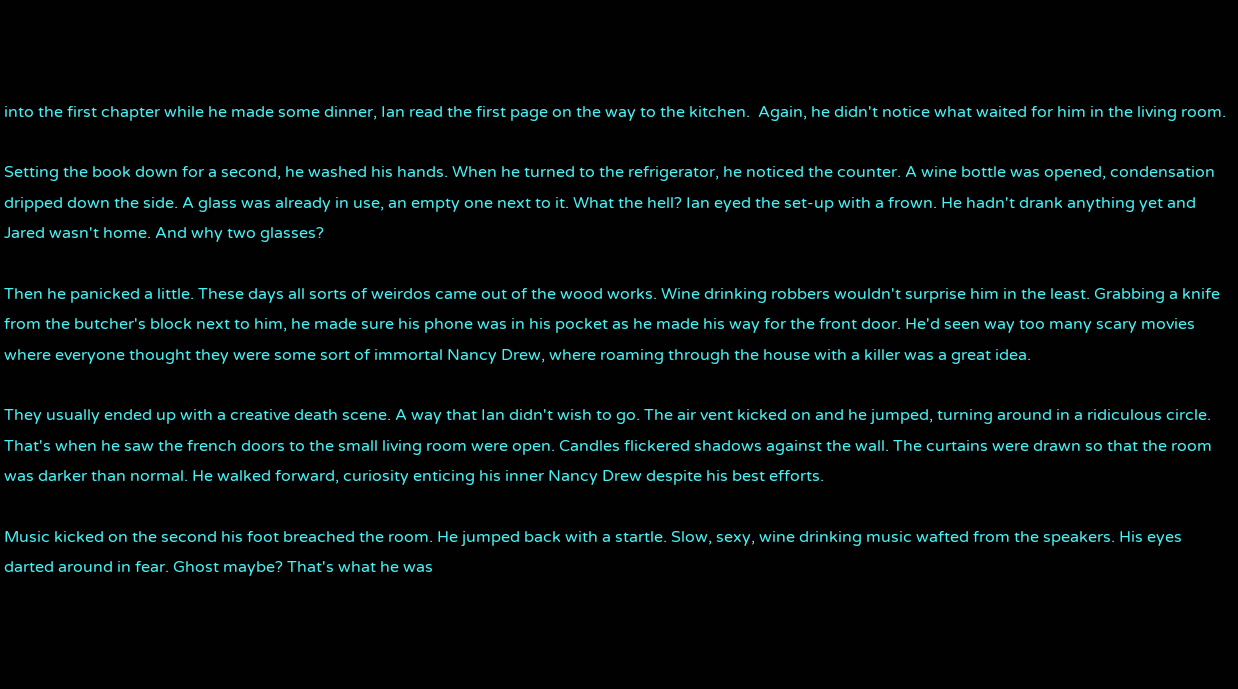into the first chapter while he made some dinner, Ian read the first page on the way to the kitchen.  Again, he didn't notice what waited for him in the living room.

Setting the book down for a second, he washed his hands. When he turned to the refrigerator, he noticed the counter. A wine bottle was opened, condensation dripped down the side. A glass was already in use, an empty one next to it. What the hell? Ian eyed the set-up with a frown. He hadn't drank anything yet and Jared wasn't home. And why two glasses?

Then he panicked a little. These days all sorts of weirdos came out of the wood works. Wine drinking robbers wouldn't surprise him in the least. Grabbing a knife from the butcher's block next to him, he made sure his phone was in his pocket as he made his way for the front door. He'd seen way too many scary movies where everyone thought they were some sort of immortal Nancy Drew, where roaming through the house with a killer was a great idea.

They usually ended up with a creative death scene. A way that Ian didn't wish to go. The air vent kicked on and he jumped, turning around in a ridiculous circle. That's when he saw the french doors to the small living room were open. Candles flickered shadows against the wall. The curtains were drawn so that the room was darker than normal. He walked forward, curiosity enticing his inner Nancy Drew despite his best efforts.

Music kicked on the second his foot breached the room. He jumped back with a startle. Slow, sexy, wine drinking music wafted from the speakers. His eyes darted around in fear. Ghost maybe? That's what he was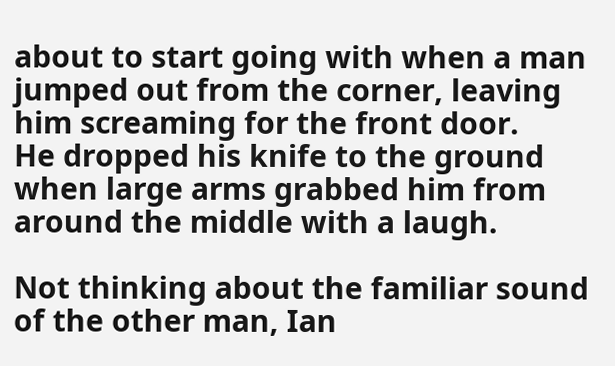about to start going with when a man jumped out from the corner, leaving him screaming for the front door.
He dropped his knife to the ground when large arms grabbed him from around the middle with a laugh.

Not thinking about the familiar sound of the other man, Ian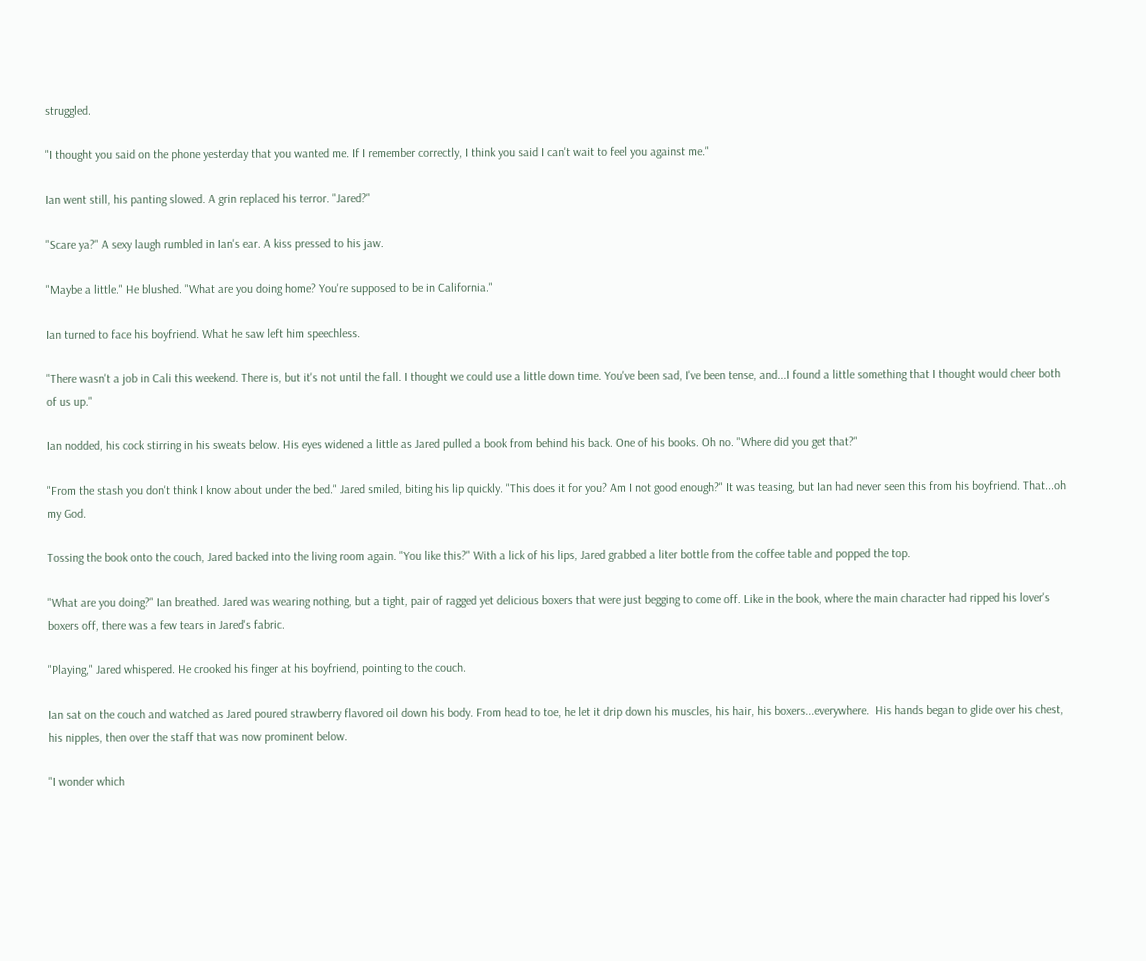struggled.

"I thought you said on the phone yesterday that you wanted me. If I remember correctly, I think you said I can't wait to feel you against me."

Ian went still, his panting slowed. A grin replaced his terror. "Jared?"

"Scare ya?" A sexy laugh rumbled in Ian's ear. A kiss pressed to his jaw.

"Maybe a little." He blushed. "What are you doing home? You're supposed to be in California."

Ian turned to face his boyfriend. What he saw left him speechless.

"There wasn't a job in Cali this weekend. There is, but it's not until the fall. I thought we could use a little down time. You've been sad, I've been tense, and...I found a little something that I thought would cheer both of us up."

Ian nodded, his cock stirring in his sweats below. His eyes widened a little as Jared pulled a book from behind his back. One of his books. Oh no. "Where did you get that?"

"From the stash you don't think I know about under the bed." Jared smiled, biting his lip quickly. "This does it for you? Am I not good enough?" It was teasing, but Ian had never seen this from his boyfriend. That...oh my God.

Tossing the book onto the couch, Jared backed into the living room again. "You like this?" With a lick of his lips, Jared grabbed a liter bottle from the coffee table and popped the top.

"What are you doing?" Ian breathed. Jared was wearing nothing, but a tight, pair of ragged yet delicious boxers that were just begging to come off. Like in the book, where the main character had ripped his lover's boxers off, there was a few tears in Jared's fabric.

"Playing," Jared whispered. He crooked his finger at his boyfriend, pointing to the couch.

Ian sat on the couch and watched as Jared poured strawberry flavored oil down his body. From head to toe, he let it drip down his muscles, his hair, his boxers...everywhere.  His hands began to glide over his chest, his nipples, then over the staff that was now prominent below.

"I wonder which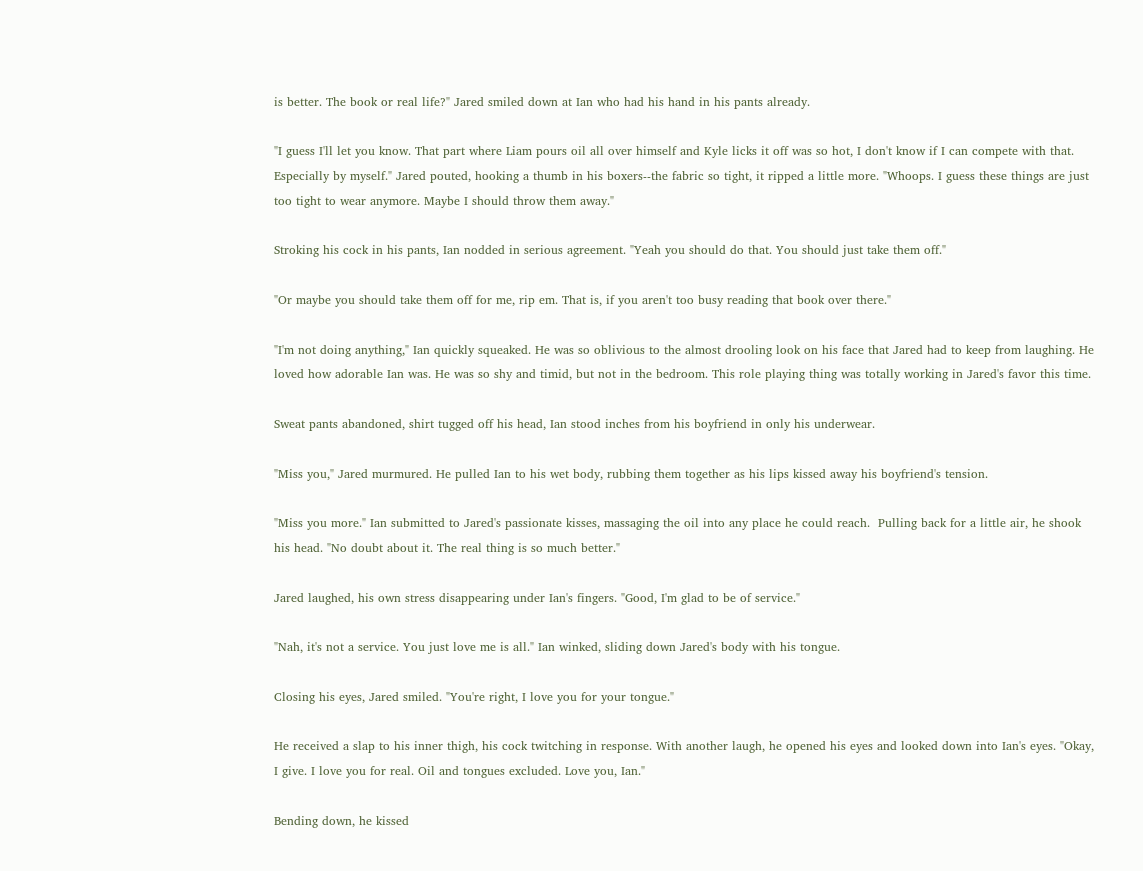is better. The book or real life?" Jared smiled down at Ian who had his hand in his pants already.

"I guess I'll let you know. That part where Liam pours oil all over himself and Kyle licks it off was so hot, I don't know if I can compete with that. Especially by myself." Jared pouted, hooking a thumb in his boxers--the fabric so tight, it ripped a little more. "Whoops. I guess these things are just too tight to wear anymore. Maybe I should throw them away."

Stroking his cock in his pants, Ian nodded in serious agreement. "Yeah you should do that. You should just take them off."

"Or maybe you should take them off for me, rip em. That is, if you aren't too busy reading that book over there."

"I'm not doing anything," Ian quickly squeaked. He was so oblivious to the almost drooling look on his face that Jared had to keep from laughing. He loved how adorable Ian was. He was so shy and timid, but not in the bedroom. This role playing thing was totally working in Jared's favor this time.

Sweat pants abandoned, shirt tugged off his head, Ian stood inches from his boyfriend in only his underwear.

"Miss you," Jared murmured. He pulled Ian to his wet body, rubbing them together as his lips kissed away his boyfriend's tension.

"Miss you more." Ian submitted to Jared's passionate kisses, massaging the oil into any place he could reach.  Pulling back for a little air, he shook his head. "No doubt about it. The real thing is so much better."

Jared laughed, his own stress disappearing under Ian's fingers. "Good, I'm glad to be of service."

"Nah, it's not a service. You just love me is all." Ian winked, sliding down Jared's body with his tongue.

Closing his eyes, Jared smiled. "You're right, I love you for your tongue."

He received a slap to his inner thigh, his cock twitching in response. With another laugh, he opened his eyes and looked down into Ian's eyes. "Okay, I give. I love you for real. Oil and tongues excluded. Love you, Ian."

Bending down, he kissed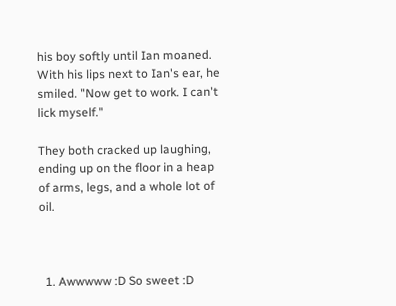his boy softly until Ian moaned. With his lips next to Ian's ear, he smiled. "Now get to work. I can't  lick myself."

They both cracked up laughing, ending up on the floor in a heap of arms, legs, and a whole lot of oil.



  1. Awwwww :D So sweet :D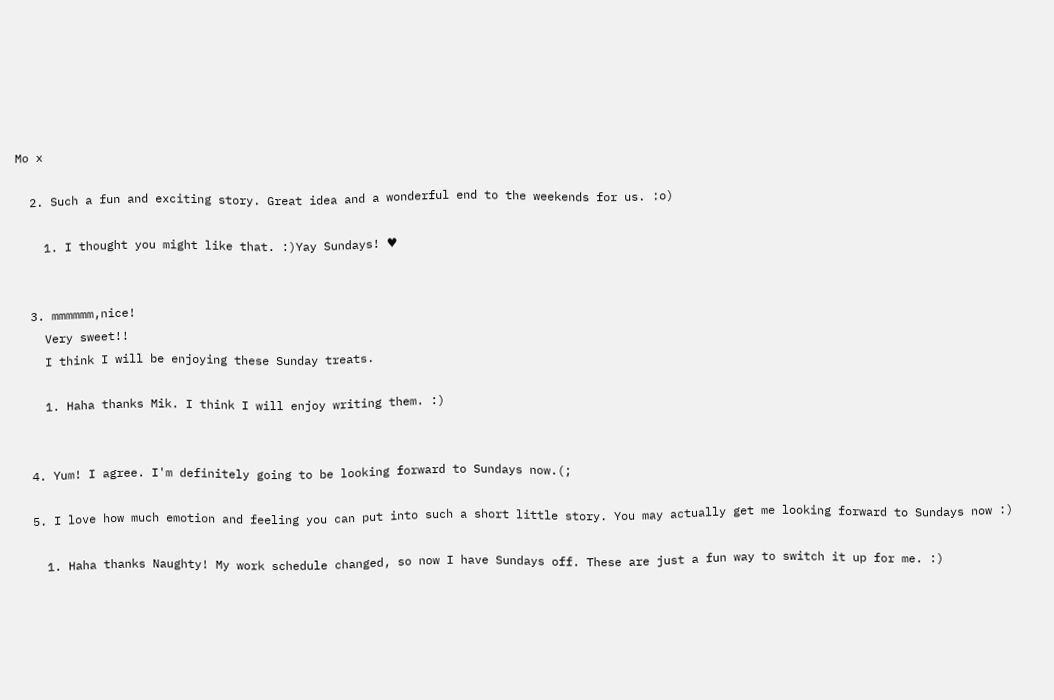Mo x

  2. Such a fun and exciting story. Great idea and a wonderful end to the weekends for us. :o)

    1. I thought you might like that. :)Yay Sundays! ♥


  3. mmmmmm,nice!
    Very sweet!!
    I think I will be enjoying these Sunday treats.

    1. Haha thanks Mik. I think I will enjoy writing them. :)


  4. Yum! I agree. I'm definitely going to be looking forward to Sundays now.(;

  5. I love how much emotion and feeling you can put into such a short little story. You may actually get me looking forward to Sundays now :)

    1. Haha thanks Naughty! My work schedule changed, so now I have Sundays off. These are just a fun way to switch it up for me. :)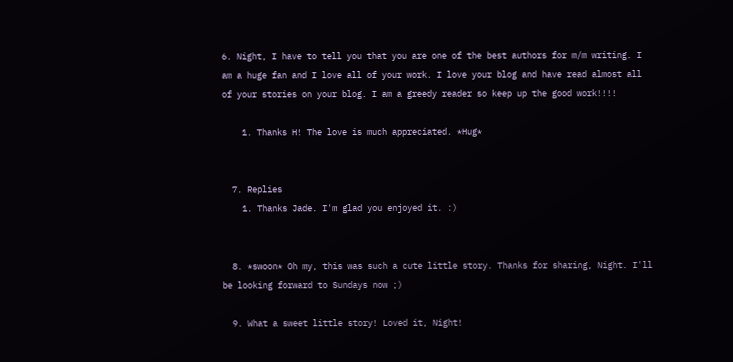6. Night, I have to tell you that you are one of the best authors for m/m writing. I am a huge fan and I love all of your work. I love your blog and have read almost all of your stories on your blog. I am a greedy reader so keep up the good work!!!!

    1. Thanks H! The love is much appreciated. *Hug*


  7. Replies
    1. Thanks Jade. I'm glad you enjoyed it. :)


  8. *swoon* Oh my, this was such a cute little story. Thanks for sharing, Night. I'll be looking forward to Sundays now ;)

  9. What a sweet little story! Loved it, Night!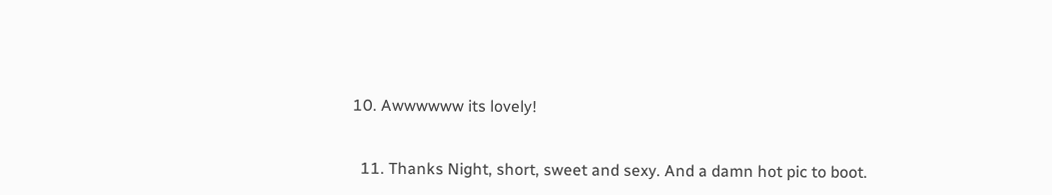10. Awwwwww its lovely!


  11. Thanks Night, short, sweet and sexy. And a damn hot pic to boot.